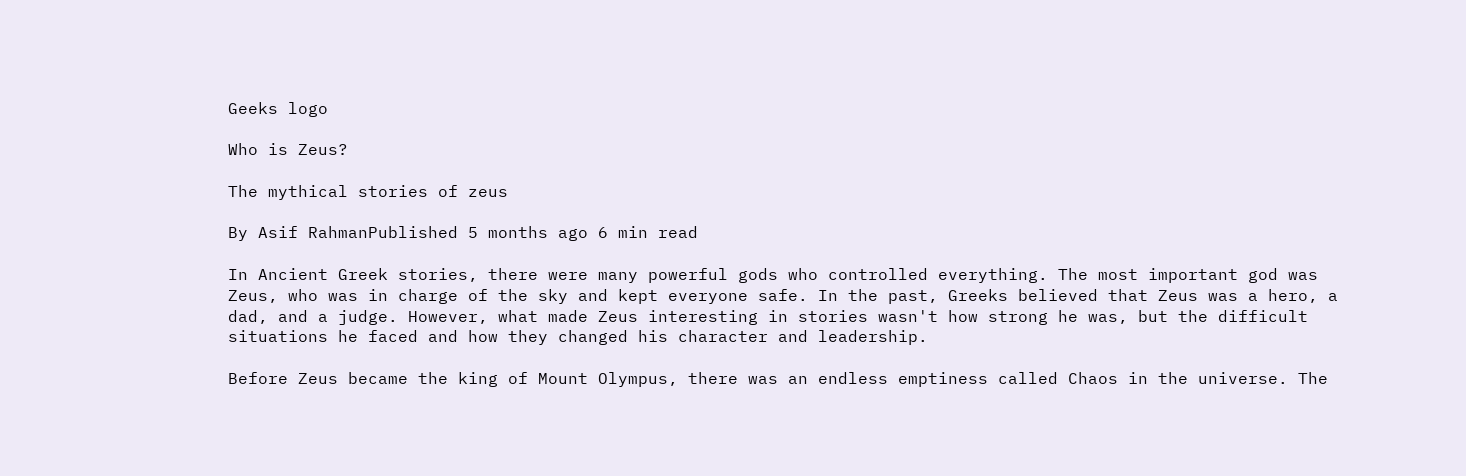Geeks logo

Who is Zeus?

The mythical stories of zeus

By Asif RahmanPublished 5 months ago 6 min read

In Ancient Greek stories, there were many powerful gods who controlled everything. The most important god was Zeus, who was in charge of the sky and kept everyone safe. In the past, Greeks believed that Zeus was a hero, a dad, and a judge. However, what made Zeus interesting in stories wasn't how strong he was, but the difficult situations he faced and how they changed his character and leadership.

Before Zeus became the king of Mount Olympus, there was an endless emptiness called Chaos in the universe. The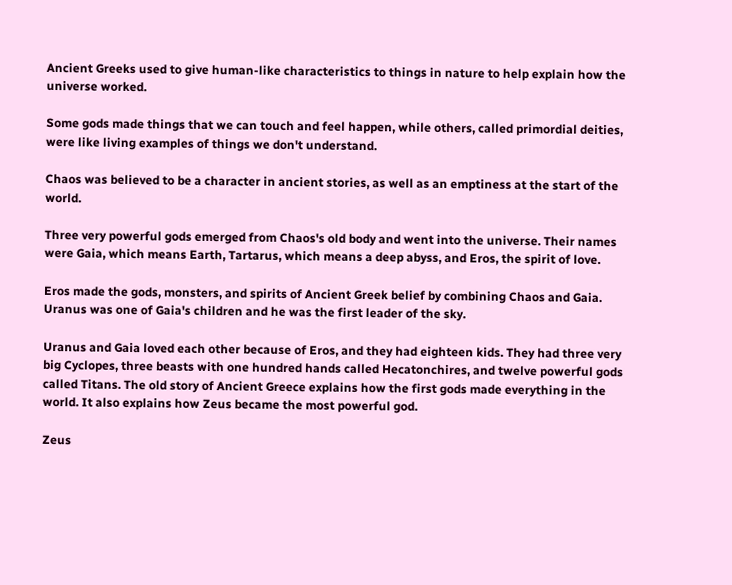Ancient Greeks used to give human-like characteristics to things in nature to help explain how the universe worked.

Some gods made things that we can touch and feel happen, while others, called primordial deities, were like living examples of things we don't understand.

Chaos was believed to be a character in ancient stories, as well as an emptiness at the start of the world.

Three very powerful gods emerged from Chaos's old body and went into the universe. Their names were Gaia, which means Earth, Tartarus, which means a deep abyss, and Eros, the spirit of love.

Eros made the gods, monsters, and spirits of Ancient Greek belief by combining Chaos and Gaia. Uranus was one of Gaia's children and he was the first leader of the sky.

Uranus and Gaia loved each other because of Eros, and they had eighteen kids. They had three very big Cyclopes, three beasts with one hundred hands called Hecatonchires, and twelve powerful gods called Titans. The old story of Ancient Greece explains how the first gods made everything in the world. It also explains how Zeus became the most powerful god.

Zeus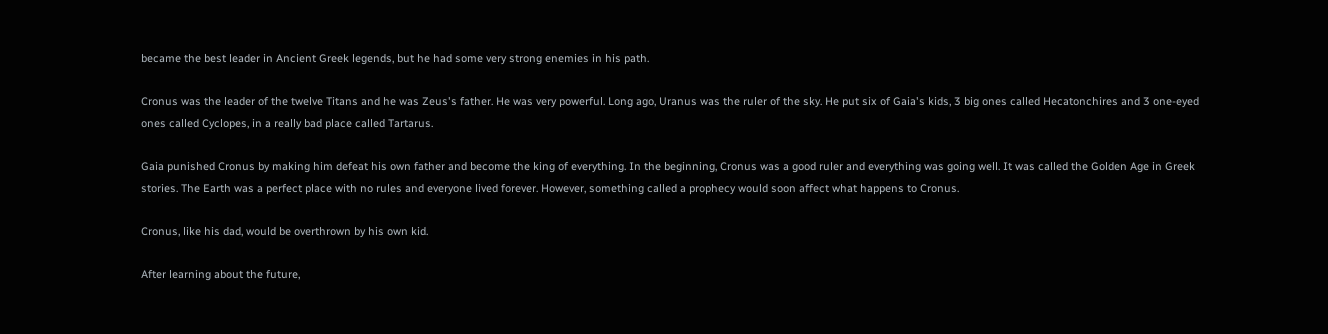became the best leader in Ancient Greek legends, but he had some very strong enemies in his path.

Cronus was the leader of the twelve Titans and he was Zeus's father. He was very powerful. Long ago, Uranus was the ruler of the sky. He put six of Gaia's kids, 3 big ones called Hecatonchires and 3 one-eyed ones called Cyclopes, in a really bad place called Tartarus.

Gaia punished Cronus by making him defeat his own father and become the king of everything. In the beginning, Cronus was a good ruler and everything was going well. It was called the Golden Age in Greek stories. The Earth was a perfect place with no rules and everyone lived forever. However, something called a prophecy would soon affect what happens to Cronus.

Cronus, like his dad, would be overthrown by his own kid.

After learning about the future,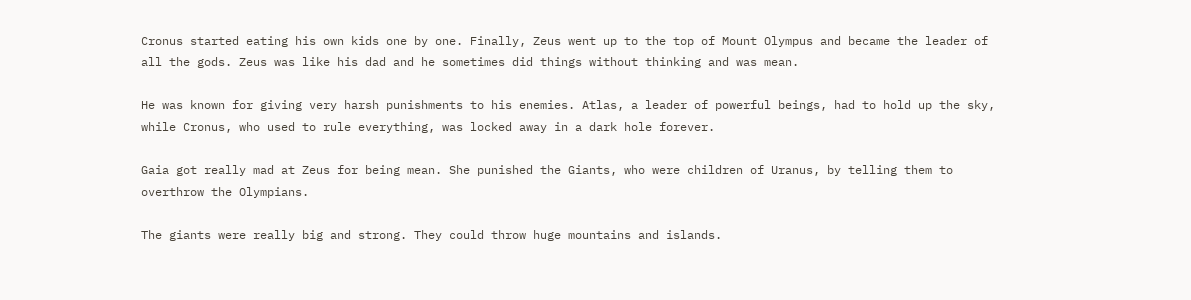Cronus started eating his own kids one by one. Finally, Zeus went up to the top of Mount Olympus and became the leader of all the gods. Zeus was like his dad and he sometimes did things without thinking and was mean.

He was known for giving very harsh punishments to his enemies. Atlas, a leader of powerful beings, had to hold up the sky, while Cronus, who used to rule everything, was locked away in a dark hole forever.

Gaia got really mad at Zeus for being mean. She punished the Giants, who were children of Uranus, by telling them to overthrow the Olympians.

The giants were really big and strong. They could throw huge mountains and islands.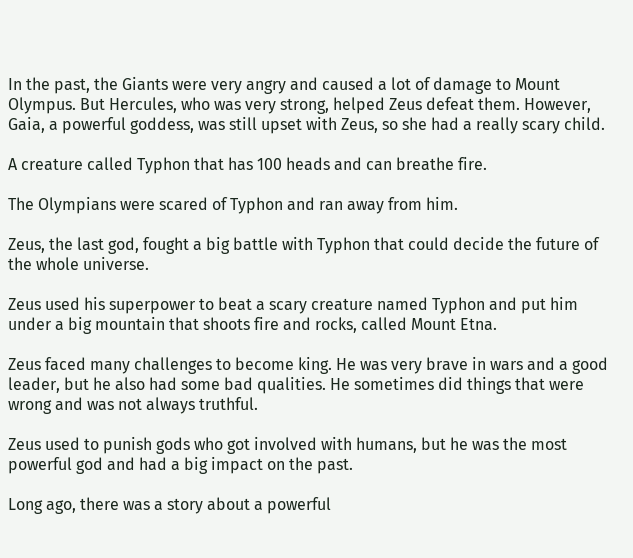In the past, the Giants were very angry and caused a lot of damage to Mount Olympus. But Hercules, who was very strong, helped Zeus defeat them. However, Gaia, a powerful goddess, was still upset with Zeus, so she had a really scary child.

A creature called Typhon that has 100 heads and can breathe fire.

The Olympians were scared of Typhon and ran away from him.

Zeus, the last god, fought a big battle with Typhon that could decide the future of the whole universe.

Zeus used his superpower to beat a scary creature named Typhon and put him under a big mountain that shoots fire and rocks, called Mount Etna.

Zeus faced many challenges to become king. He was very brave in wars and a good leader, but he also had some bad qualities. He sometimes did things that were wrong and was not always truthful.

Zeus used to punish gods who got involved with humans, but he was the most powerful god and had a big impact on the past.

Long ago, there was a story about a powerful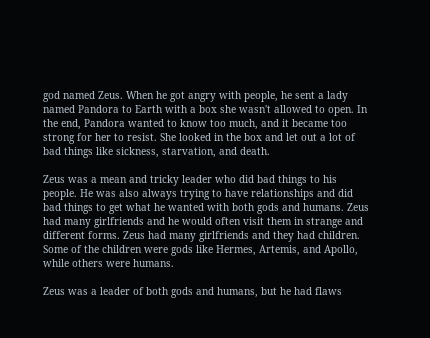god named Zeus. When he got angry with people, he sent a lady named Pandora to Earth with a box she wasn't allowed to open. In the end, Pandora wanted to know too much, and it became too strong for her to resist. She looked in the box and let out a lot of bad things like sickness, starvation, and death.

Zeus was a mean and tricky leader who did bad things to his people. He was also always trying to have relationships and did bad things to get what he wanted with both gods and humans. Zeus had many girlfriends and he would often visit them in strange and different forms. Zeus had many girlfriends and they had children. Some of the children were gods like Hermes, Artemis, and Apollo, while others were humans.

Zeus was a leader of both gods and humans, but he had flaws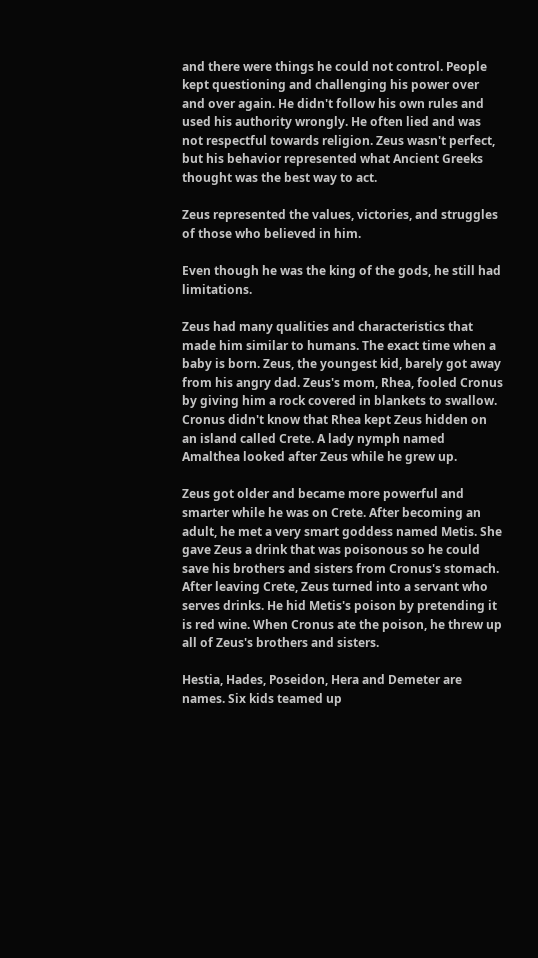and there were things he could not control. People kept questioning and challenging his power over and over again. He didn't follow his own rules and used his authority wrongly. He often lied and was not respectful towards religion. Zeus wasn't perfect, but his behavior represented what Ancient Greeks thought was the best way to act.

Zeus represented the values, victories, and struggles of those who believed in him.

Even though he was the king of the gods, he still had limitations.

Zeus had many qualities and characteristics that made him similar to humans. The exact time when a baby is born. Zeus, the youngest kid, barely got away from his angry dad. Zeus's mom, Rhea, fooled Cronus by giving him a rock covered in blankets to swallow. Cronus didn't know that Rhea kept Zeus hidden on an island called Crete. A lady nymph named Amalthea looked after Zeus while he grew up.

Zeus got older and became more powerful and smarter while he was on Crete. After becoming an adult, he met a very smart goddess named Metis. She gave Zeus a drink that was poisonous so he could save his brothers and sisters from Cronus's stomach. After leaving Crete, Zeus turned into a servant who serves drinks. He hid Metis's poison by pretending it is red wine. When Cronus ate the poison, he threw up all of Zeus's brothers and sisters.

Hestia, Hades, Poseidon, Hera and Demeter are names. Six kids teamed up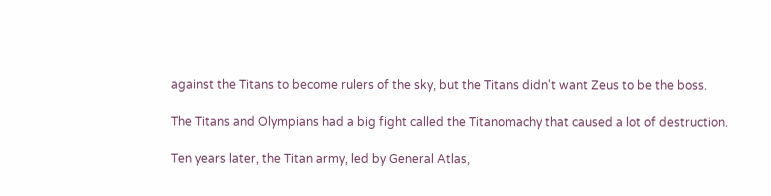against the Titans to become rulers of the sky, but the Titans didn't want Zeus to be the boss.

The Titans and Olympians had a big fight called the Titanomachy that caused a lot of destruction.

Ten years later, the Titan army, led by General Atlas,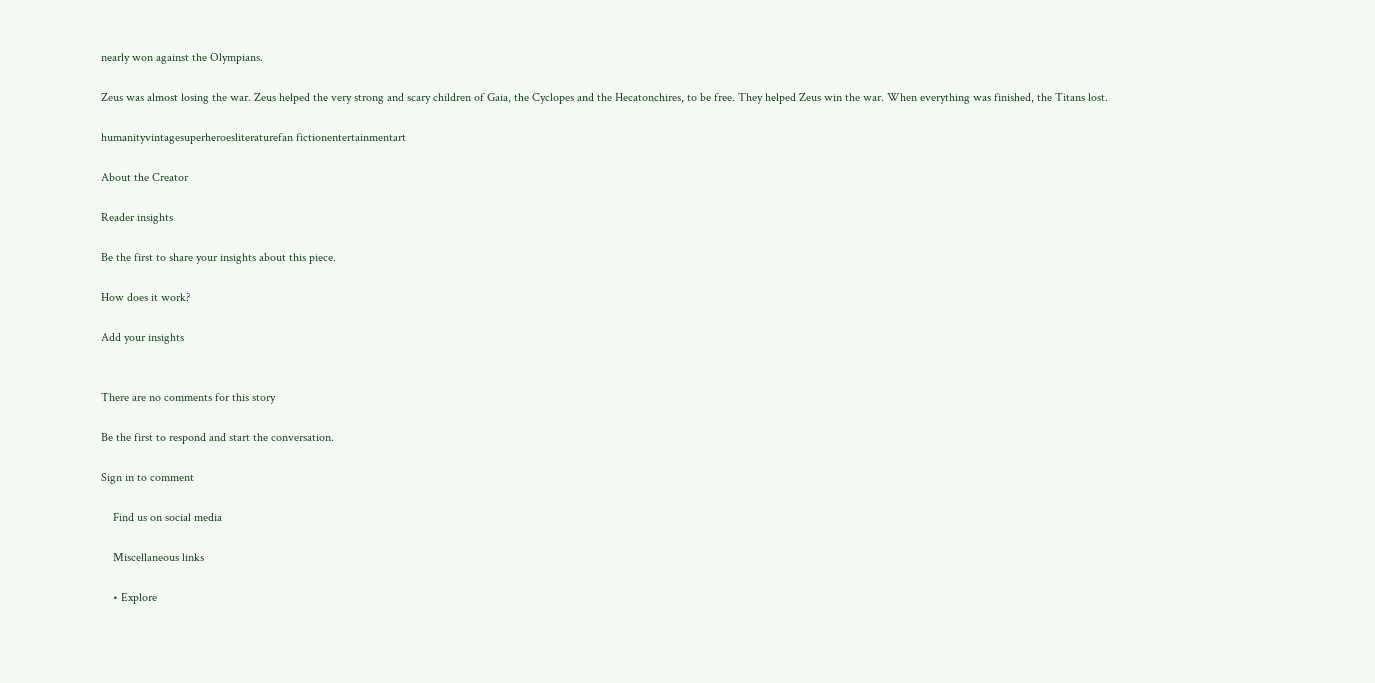nearly won against the Olympians.

Zeus was almost losing the war. Zeus helped the very strong and scary children of Gaia, the Cyclopes and the Hecatonchires, to be free. They helped Zeus win the war. When everything was finished, the Titans lost.

humanityvintagesuperheroesliteraturefan fictionentertainmentart

About the Creator

Reader insights

Be the first to share your insights about this piece.

How does it work?

Add your insights


There are no comments for this story

Be the first to respond and start the conversation.

Sign in to comment

    Find us on social media

    Miscellaneous links

    • Explore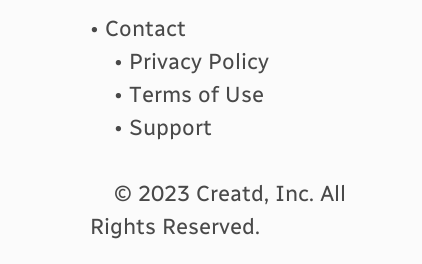• Contact
    • Privacy Policy
    • Terms of Use
    • Support

    © 2023 Creatd, Inc. All Rights Reserved.